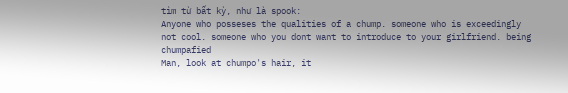tìm từ bất kỳ, như là spook:
Anyone who posseses the qualities of a chump. someone who is exceedingly not cool. someone who you dont want to introduce to your girlfriend. being chumpafied
Man, look at chumpo's hair, it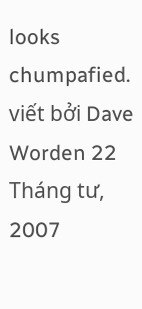looks chumpafied.
viết bởi Dave Worden 22 Tháng tư, 2007